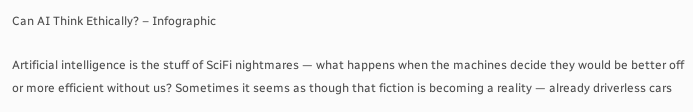Can AI Think Ethically? – Infographic

Artificial intelligence is the stuff of SciFi nightmares — what happens when the machines decide they would be better off or more efficient without us? Sometimes it seems as though that fiction is becoming a reality — already driverless cars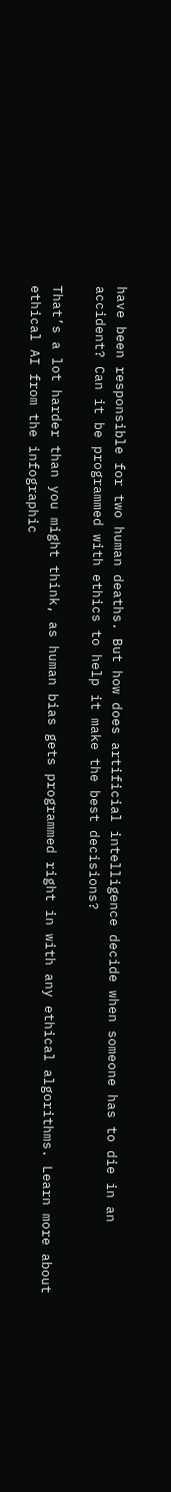have been responsible for two human deaths. But how does artificial intelligence decide when someone has to die in an accident? Can it be programmed with ethics to help it make the best decisions?

That’s a lot harder than you might think, as human bias gets programmed right in with any ethical algorithms. Learn more about ethical AI from the infographic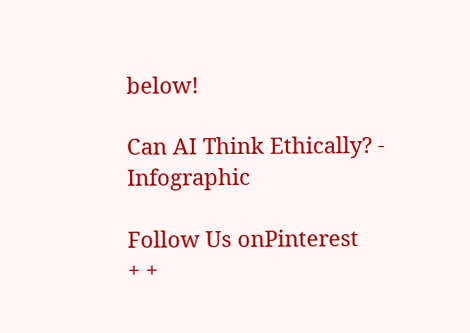below!

Can AI Think Ethically? - Infographic

Follow Us onPinterest
+ +